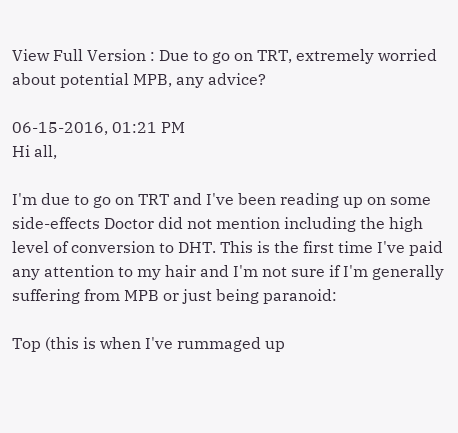View Full Version : Due to go on TRT, extremely worried about potential MPB, any advice?

06-15-2016, 01:21 PM
Hi all,

I'm due to go on TRT and I've been reading up on some side-effects Doctor did not mention including the high level of conversion to DHT. This is the first time I've paid any attention to my hair and I'm not sure if I'm generally suffering from MPB or just being paranoid:

Top (this is when I've rummaged up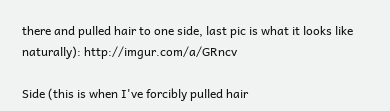there and pulled hair to one side, last pic is what it looks like naturally): http://imgur.com/a/GRncv

Side (this is when I've forcibly pulled hair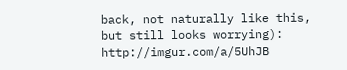back, not naturally like this, but still looks worrying): http://imgur.com/a/5UhJB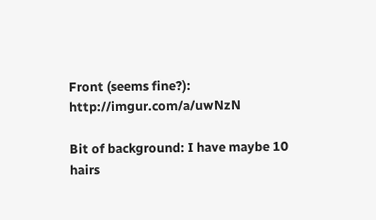Front (seems fine?): http://imgur.com/a/uwNzN

Bit of background: I have maybe 10 hairs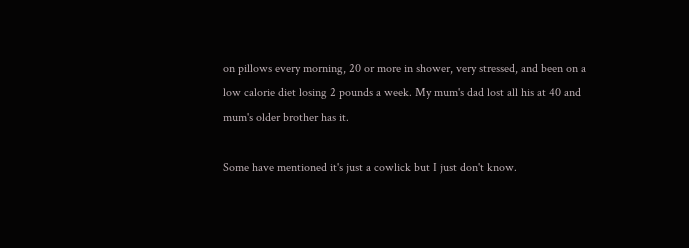on pillows every morning, 20 or more in shower, very stressed, and been on a low calorie diet losing 2 pounds a week. My mum's dad lost all his at 40 and mum's older brother has it.

Some have mentioned it's just a cowlick but I just don't know.